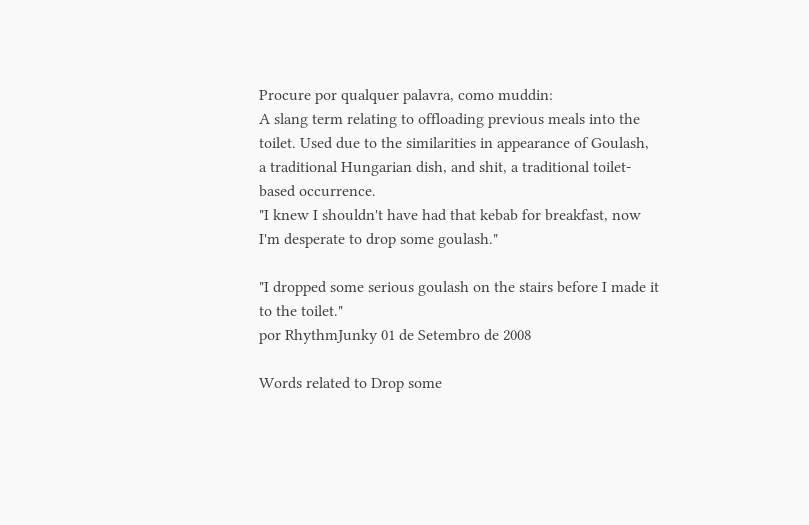Procure por qualquer palavra, como muddin:
A slang term relating to offloading previous meals into the toilet. Used due to the similarities in appearance of Goulash, a traditional Hungarian dish, and shit, a traditional toilet-based occurrence.
"I knew I shouldn't have had that kebab for breakfast, now I'm desperate to drop some goulash."

"I dropped some serious goulash on the stairs before I made it to the toilet."
por RhythmJunky 01 de Setembro de 2008

Words related to Drop some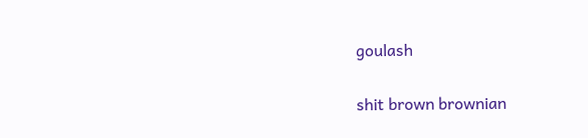goulash

shit brown brownian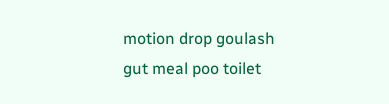motion drop goulash gut meal poo toilet